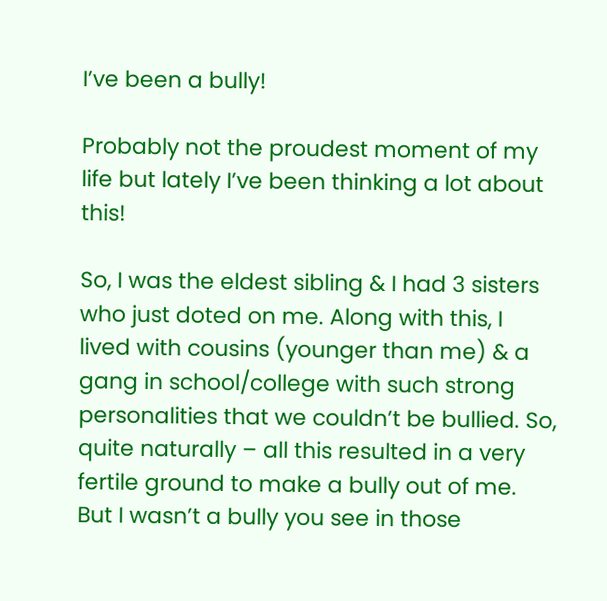I’ve been a bully!

Probably not the proudest moment of my life but lately I’ve been thinking a lot about this!

So, I was the eldest sibling & I had 3 sisters who just doted on me. Along with this, I lived with cousins (younger than me) & a gang in school/college with such strong personalities that we couldn’t be bullied. So, quite naturally – all this resulted in a very fertile ground to make a bully out of me. But I wasn’t a bully you see in those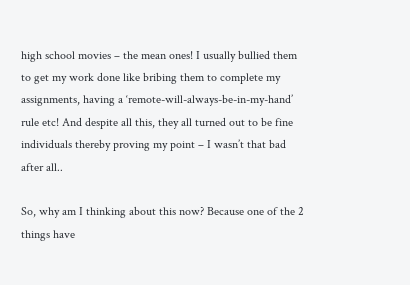high school movies – the mean ones! I usually bullied them to get my work done like bribing them to complete my assignments, having a ‘remote-will-always-be-in-my-hand’ rule etc! And despite all this, they all turned out to be fine individuals thereby proving my point – I wasn’t that bad after all..

So, why am I thinking about this now? Because one of the 2 things have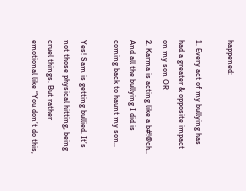happened:

1. Every act of my bullying has had a greater & opposite impact on my son OR
2. Karma is acting like a b#!@ch.. And all the bullying I did is coming back to haunt my son..

Yes! Sam is getting bullied. It’s not those physical hitting, being cruel things. But rather emotional like “You don’t do this,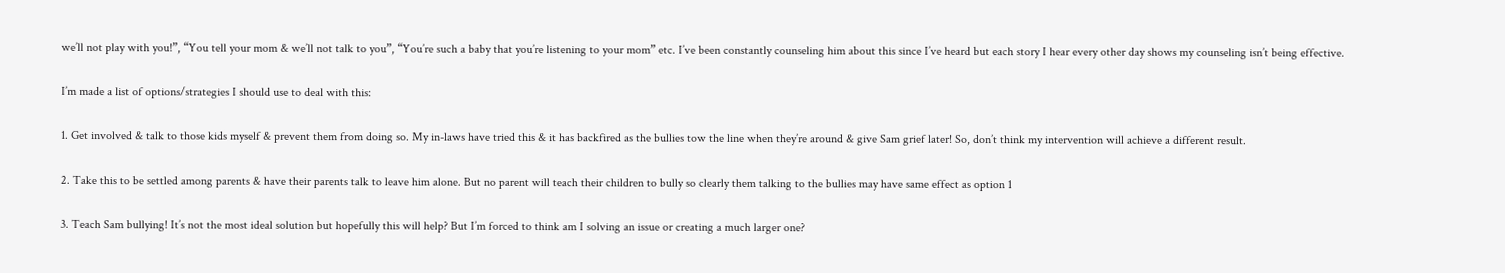we’ll not play with you!”, “You tell your mom & we’ll not talk to you”, “You’re such a baby that you’re listening to your mom” etc. I’ve been constantly counseling him about this since I’ve heard but each story I hear every other day shows my counseling isn’t being effective.

I’m made a list of options/strategies I should use to deal with this:

1. Get involved & talk to those kids myself & prevent them from doing so. My in-laws have tried this & it has backfired as the bullies tow the line when they’re around & give Sam grief later! So, don’t think my intervention will achieve a different result.

2. Take this to be settled among parents & have their parents talk to leave him alone. But no parent will teach their children to bully so clearly them talking to the bullies may have same effect as option 1

3. Teach Sam bullying! It’s not the most ideal solution but hopefully this will help? But I’m forced to think am I solving an issue or creating a much larger one?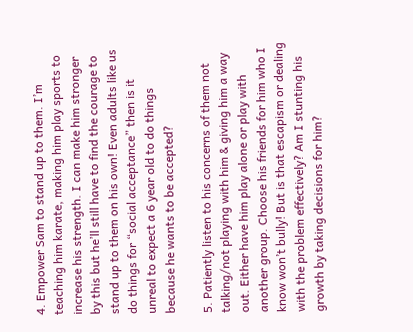4. Empower Sam to stand up to them. I’m teaching him karate, making him play sports to increase his strength. I can make him stronger by this but he’ll still have to find the courage to stand up to them on his own! Even adults like us do things for “social acceptance” then is it unreal to expect a 6 year old to do things because he wants to be accepted?

5. Patiently listen to his concerns of them not talking/not playing with him & giving him a way out. Either have him play alone or play with another group. Choose his friends for him who I know won’t bully! But is that escapism or dealing with the problem effectively? Am I stunting his growth by taking decisions for him?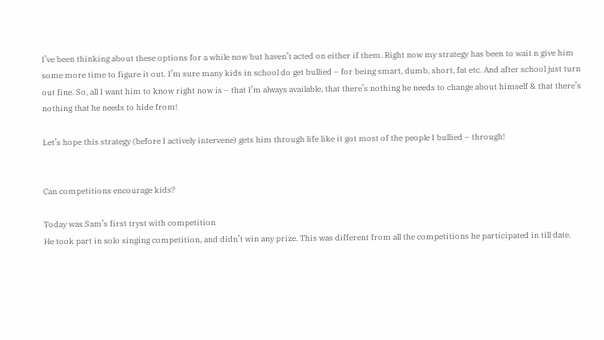I’ve been thinking about these options for a while now but haven’t acted on either if them. Right now my strategy has been to wait n give him some more time to figure it out. I’m sure many kids in school do get bullied – for being smart, dumb, short, fat etc. And after school just turn out fine. So, all I want him to know right now is – that I’m always available, that there’s nothing he needs to change about himself & that there’s nothing that he needs to hide from!

Let’s hope this strategy (before I actively intervene) gets him through life like it got most of the people I bullied – through!


Can competitions encourage kids?

Today was Sam’s first tryst with competition
He took part in solo singing competition, and didn’t win any prize. This was different from all the competitions he participated in till date.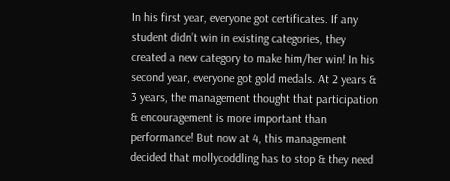In his first year, everyone got certificates. If any student didn’t win in existing categories, they created a new category to make him/her win! In his second year, everyone got gold medals. At 2 years & 3 years, the management thought that participation & encouragement is more important than performance! But now at 4, this management decided that mollycoddling has to stop & they need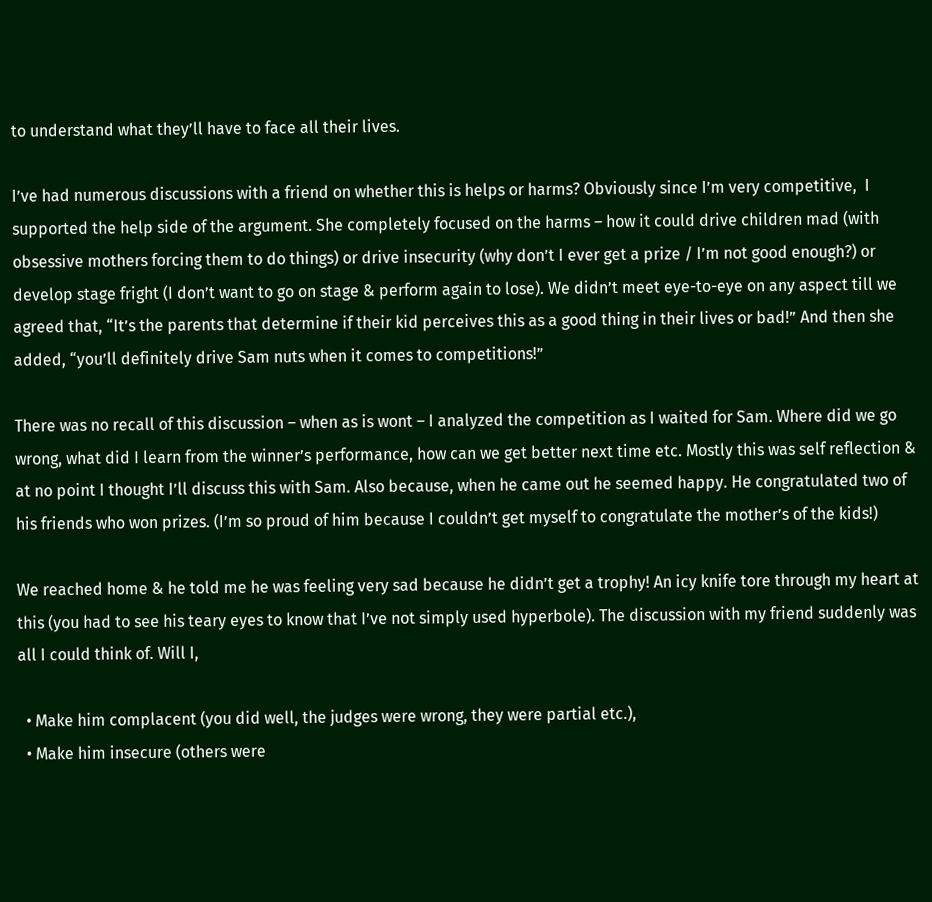to understand what they’ll have to face all their lives.

I’ve had numerous discussions with a friend on whether this is helps or harms? Obviously since I’m very competitive,  I supported the help side of the argument. She completely focused on the harms – how it could drive children mad (with obsessive mothers forcing them to do things) or drive insecurity (why don’t I ever get a prize / I’m not good enough?) or develop stage fright (I don’t want to go on stage & perform again to lose). We didn’t meet eye-to-eye on any aspect till we agreed that, “It’s the parents that determine if their kid perceives this as a good thing in their lives or bad!” And then she added, “you’ll definitely drive Sam nuts when it comes to competitions!”

There was no recall of this discussion – when as is wont – I analyzed the competition as I waited for Sam. Where did we go wrong, what did I learn from the winner’s performance, how can we get better next time etc. Mostly this was self reflection & at no point I thought I’ll discuss this with Sam. Also because, when he came out he seemed happy. He congratulated two of his friends who won prizes. (I’m so proud of him because I couldn’t get myself to congratulate the mother’s of the kids!)

We reached home & he told me he was feeling very sad because he didn’t get a trophy! An icy knife tore through my heart at this (you had to see his teary eyes to know that I’ve not simply used hyperbole). The discussion with my friend suddenly was all I could think of. Will I,

  • Make him complacent (you did well, the judges were wrong, they were partial etc.),
  • Make him insecure (others were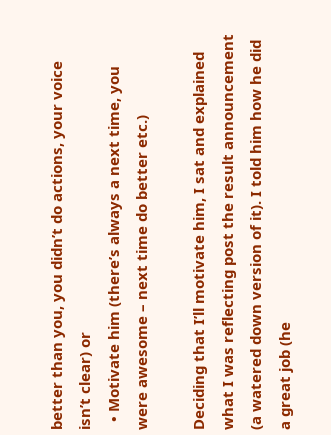better than you, you didn’t do actions, your voice isn’t clear) or
  • Motivate him (there’s always a next time, you were awesome – next time do better etc.)

Deciding that I’ll motivate him, I sat and explained what I was reflecting post the result announcement (a watered down version of it). I told him how he did a great job (he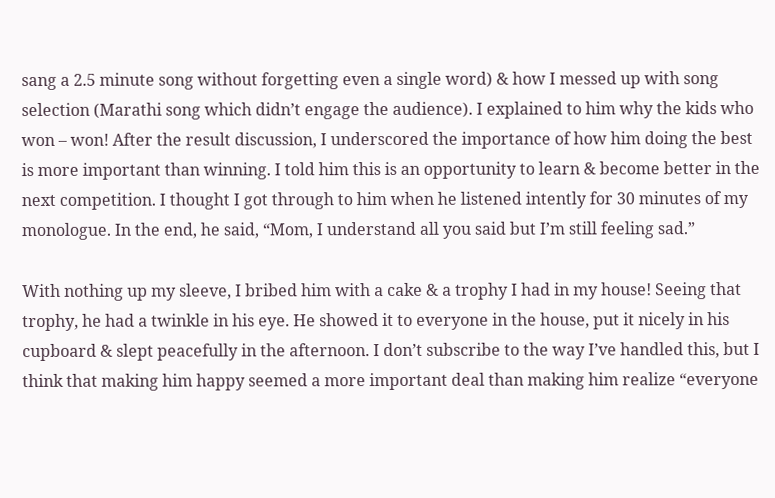sang a 2.5 minute song without forgetting even a single word) & how I messed up with song selection (Marathi song which didn’t engage the audience). I explained to him why the kids who won – won! After the result discussion, I underscored the importance of how him doing the best is more important than winning. I told him this is an opportunity to learn & become better in the next competition. I thought I got through to him when he listened intently for 30 minutes of my monologue. In the end, he said, “Mom, I understand all you said but I’m still feeling sad.”

With nothing up my sleeve, I bribed him with a cake & a trophy I had in my house! Seeing that trophy, he had a twinkle in his eye. He showed it to everyone in the house, put it nicely in his cupboard & slept peacefully in the afternoon. I don’t subscribe to the way I’ve handled this, but I think that making him happy seemed a more important deal than making him realize “everyone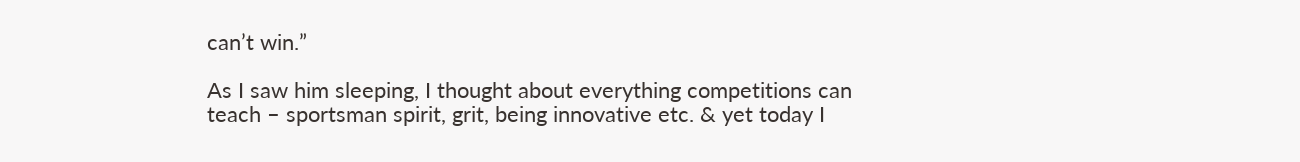can’t win.”

As I saw him sleeping, I thought about everything competitions can teach – sportsman spirit, grit, being innovative etc. & yet today I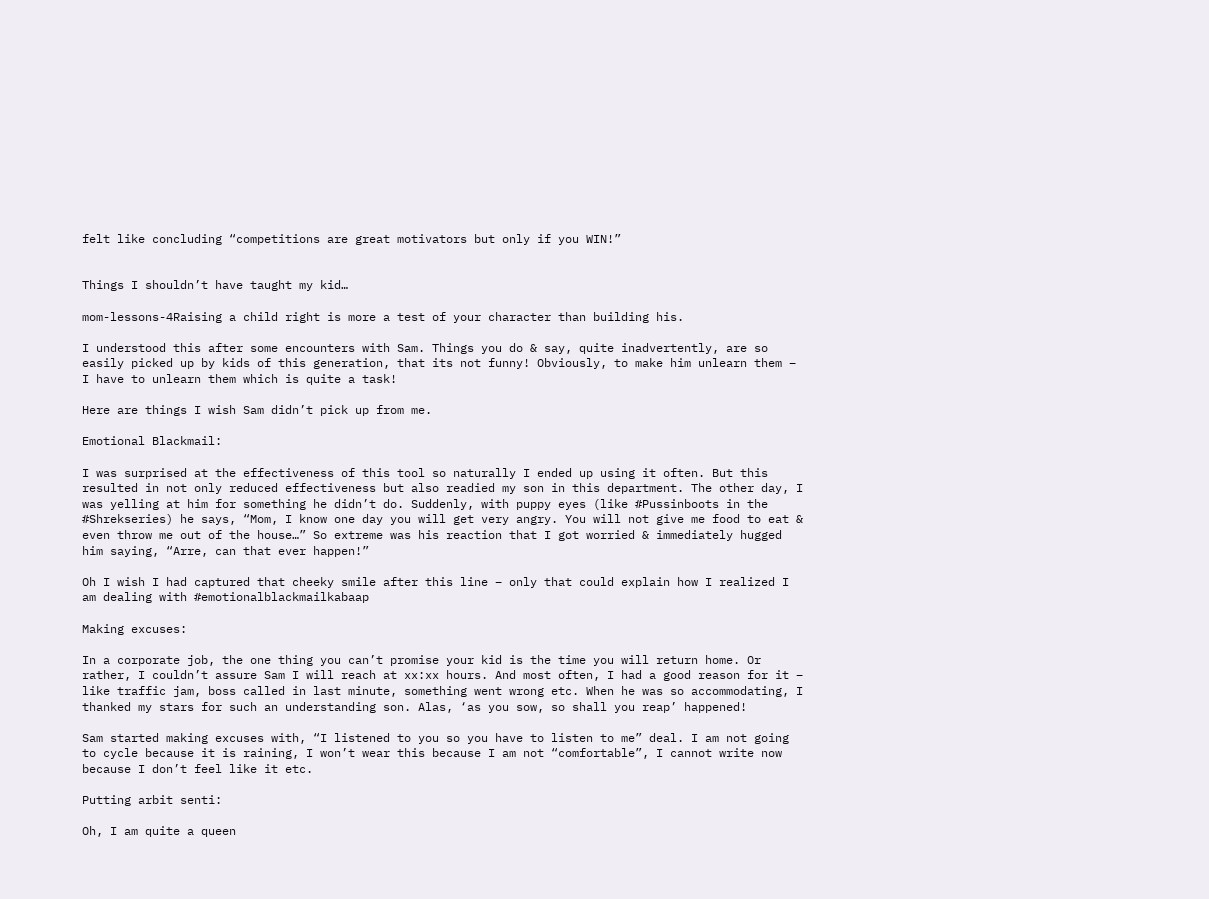felt like concluding “competitions are great motivators but only if you WIN!”


Things I shouldn’t have taught my kid…

mom-lessons-4Raising a child right is more a test of your character than building his.

I understood this after some encounters with Sam. Things you do & say, quite inadvertently, are so easily picked up by kids of this generation, that its not funny! Obviously, to make him unlearn them – I have to unlearn them which is quite a task!

Here are things I wish Sam didn’t pick up from me.

Emotional Blackmail:

I was surprised at the effectiveness of this tool so naturally I ended up using it often. But this resulted in not only reduced effectiveness but also readied my son in this department. The other day, I was yelling at him for something he didn’t do. Suddenly, with puppy eyes (like #Pussinboots in the #Shrekseries) he says, “Mom, I know one day you will get very angry. You will not give me food to eat & even throw me out of the house…” So extreme was his reaction that I got worried & immediately hugged him saying, “Arre, can that ever happen!”

Oh I wish I had captured that cheeky smile after this line – only that could explain how I realized I am dealing with #emotionalblackmailkabaap

Making excuses:

In a corporate job, the one thing you can’t promise your kid is the time you will return home. Or rather, I couldn’t assure Sam I will reach at xx:xx hours. And most often, I had a good reason for it – like traffic jam, boss called in last minute, something went wrong etc. When he was so accommodating, I thanked my stars for such an understanding son. Alas, ‘as you sow, so shall you reap’ happened!

Sam started making excuses with, “I listened to you so you have to listen to me” deal. I am not going to cycle because it is raining, I won’t wear this because I am not “comfortable”, I cannot write now because I don’t feel like it etc.

Putting arbit senti:

Oh, I am quite a queen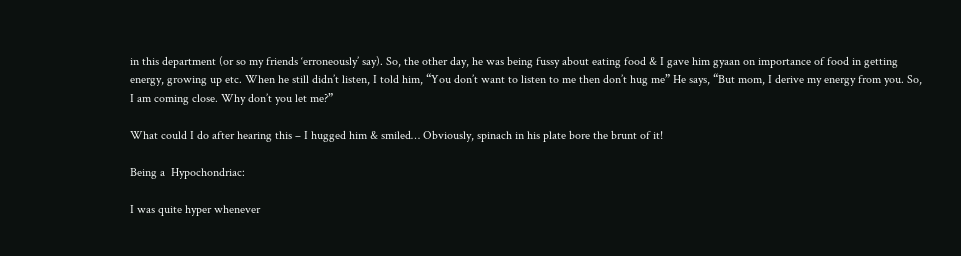in this department (or so my friends ‘erroneously’ say). So, the other day, he was being fussy about eating food & I gave him gyaan on importance of food in getting energy, growing up etc. When he still didn’t listen, I told him, “You don’t want to listen to me then don’t hug me” He says, “But mom, I derive my energy from you. So, I am coming close. Why don’t you let me?”

What could I do after hearing this – I hugged him & smiled… Obviously, spinach in his plate bore the brunt of it!

Being a  Hypochondriac:

I was quite hyper whenever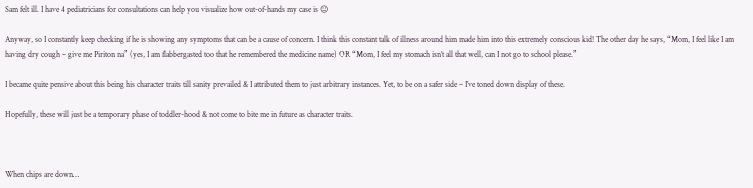Sam felt ill. I have 4 pediatricians for consultations can help you visualize how out-of-hands my case is 😐

Anyway, so I constantly keep checking if he is showing any symptoms that can be a cause of concern. I think this constant talk of illness around him made him into this extremely conscious kid! The other day he says, “Mom, I feel like I am having dry cough – give me Piriton na” (yes, I am flabbergasted too that he remembered the medicine name) OR “Mom, I feel my stomach isn’t all that well, can I not go to school please.”

I became quite pensive about this being his character traits till sanity prevailed & I attributed them to just arbitrary instances. Yet, to be on a safer side – I’ve toned down display of these.

Hopefully, these will just be a temporary phase of toddler-hood & not come to bite me in future as character traits.



When chips are down…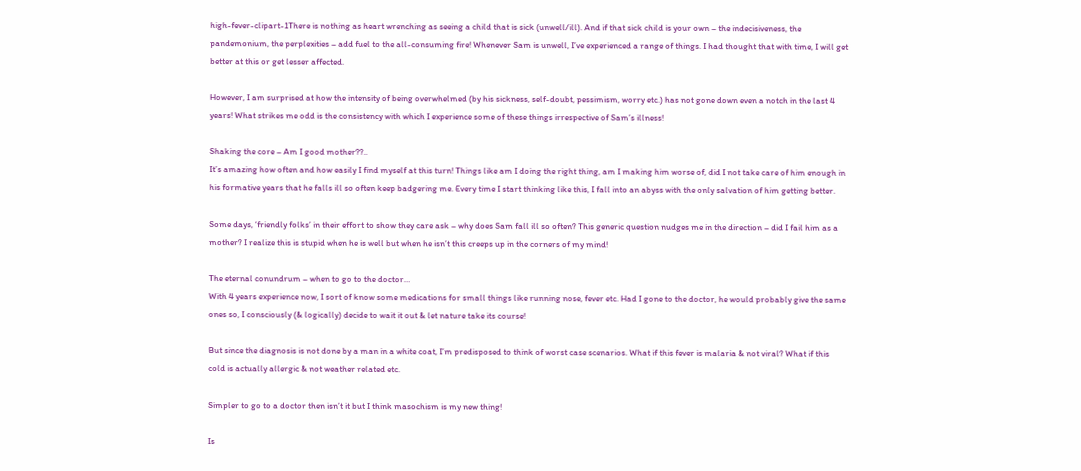high-fever-clipart-1There is nothing as heart wrenching as seeing a child that is sick (unwell/ill). And if that sick child is your own – the indecisiveness, the pandemonium, the perplexities – add fuel to the all-consuming fire! Whenever Sam is unwell, I’ve experienced a range of things. I had thought that with time, I will get better at this or get lesser affected.

However, I am surprised at how the intensity of being overwhelmed (by his sickness, self-doubt, pessimism, worry etc.) has not gone down even a notch in the last 4 years! What strikes me odd is the consistency with which I experience some of these things irrespective of Sam’s illness!

Shaking the core – Am I good mother??..
It’s amazing how often and how easily I find myself at this turn! Things like am I doing the right thing, am I making him worse of, did I not take care of him enough in his formative years that he falls ill so often keep badgering me. Every time I start thinking like this, I fall into an abyss with the only salvation of him getting better.

Some days, ‘friendly folks’ in their effort to show they care ask – why does Sam fall ill so often? This generic question nudges me in the direction – did I fail him as a mother? I realize this is stupid when he is well but when he isn’t this creeps up in the corners of my mind!

The eternal conundrum – when to go to the doctor…
With 4 years experience now, I sort of know some medications for small things like running nose, fever etc. Had I gone to the doctor, he would probably give the same ones so, I consciously (& logically) decide to wait it out & let nature take its course!

But since the diagnosis is not done by a man in a white coat, I’m predisposed to think of worst case scenarios. What if this fever is malaria & not viral? What if this cold is actually allergic & not weather related etc.

Simpler to go to a doctor then isn’t it but I think masochism is my new thing!

Is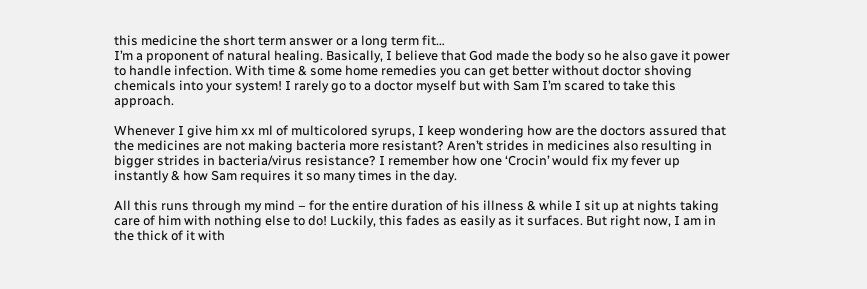this medicine the short term answer or a long term fit…
I’m a proponent of natural healing. Basically, I believe that God made the body so he also gave it power to handle infection. With time & some home remedies you can get better without doctor shoving chemicals into your system! I rarely go to a doctor myself but with Sam I’m scared to take this approach.

Whenever I give him xx ml of multicolored syrups, I keep wondering how are the doctors assured that the medicines are not making bacteria more resistant? Aren’t strides in medicines also resulting in bigger strides in bacteria/virus resistance? I remember how one ‘Crocin’ would fix my fever up instantly & how Sam requires it so many times in the day.

All this runs through my mind – for the entire duration of his illness & while I sit up at nights taking care of him with nothing else to do! Luckily, this fades as easily as it surfaces. But right now, I am in the thick of it with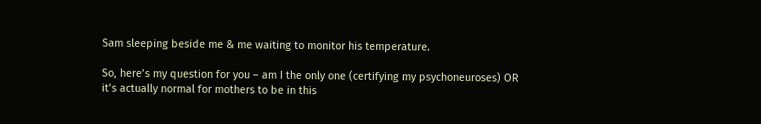Sam sleeping beside me & me waiting to monitor his temperature.

So, here’s my question for you – am I the only one (certifying my psychoneuroses) OR it’s actually normal for mothers to be in this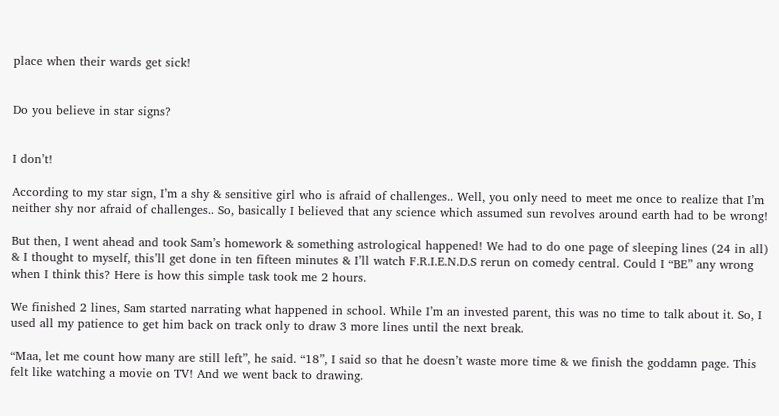place when their wards get sick!


Do you believe in star signs?


I don’t!

According to my star sign, I’m a shy & sensitive girl who is afraid of challenges.. Well, you only need to meet me once to realize that I’m neither shy nor afraid of challenges.. So, basically I believed that any science which assumed sun revolves around earth had to be wrong!

But then, I went ahead and took Sam’s homework & something astrological happened! We had to do one page of sleeping lines (24 in all) & I thought to myself, this’ll get done in ten fifteen minutes & I’ll watch F.R.I.E.N.D.S rerun on comedy central. Could I “BE” any wrong when I think this? Here is how this simple task took me 2 hours.

We finished 2 lines, Sam started narrating what happened in school. While I’m an invested parent, this was no time to talk about it. So, I used all my patience to get him back on track only to draw 3 more lines until the next break.

“Maa, let me count how many are still left”, he said. “18”, I said so that he doesn’t waste more time & we finish the goddamn page. This felt like watching a movie on TV! And we went back to drawing.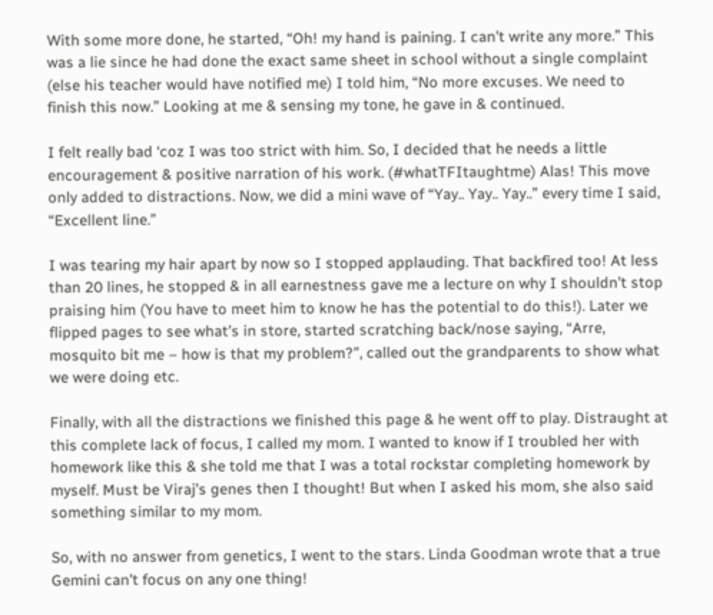With some more done, he started, “Oh! my hand is paining. I can’t write any more.” This was a lie since he had done the exact same sheet in school without a single complaint (else his teacher would have notified me) I told him, “No more excuses. We need to finish this now.” Looking at me & sensing my tone, he gave in & continued.

I felt really bad ‘coz I was too strict with him. So, I decided that he needs a little encouragement & positive narration of his work. (#whatTFItaughtme) Alas! This move only added to distractions. Now, we did a mini wave of “Yay.. Yay.. Yay..” every time I said, “Excellent line.”

I was tearing my hair apart by now so I stopped applauding. That backfired too! At less than 20 lines, he stopped & in all earnestness gave me a lecture on why I shouldn’t stop praising him (You have to meet him to know he has the potential to do this!). Later we flipped pages to see what’s in store, started scratching back/nose saying, “Arre, mosquito bit me – how is that my problem?”, called out the grandparents to show what we were doing etc.

Finally, with all the distractions we finished this page & he went off to play. Distraught at this complete lack of focus, I called my mom. I wanted to know if I troubled her with homework like this & she told me that I was a total rockstar completing homework by myself. Must be Viraj’s genes then I thought! But when I asked his mom, she also said something similar to my mom.

So, with no answer from genetics, I went to the stars. Linda Goodman wrote that a true Gemini can’t focus on any one thing!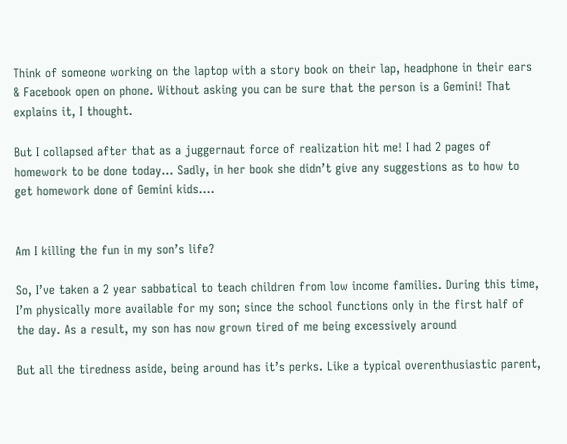Think of someone working on the laptop with a story book on their lap, headphone in their ears & Facebook open on phone. Without asking you can be sure that the person is a Gemini! That explains it, I thought.

But I collapsed after that as a juggernaut force of realization hit me! I had 2 pages of homework to be done today… Sadly, in her book she didn’t give any suggestions as to how to get homework done of Gemini kids….


Am I killing the fun in my son’s life?

So, I’ve taken a 2 year sabbatical to teach children from low income families. During this time, I’m physically more available for my son; since the school functions only in the first half of the day. As a result, my son has now grown tired of me being excessively around

But all the tiredness aside, being around has it’s perks. Like a typical overenthusiastic parent,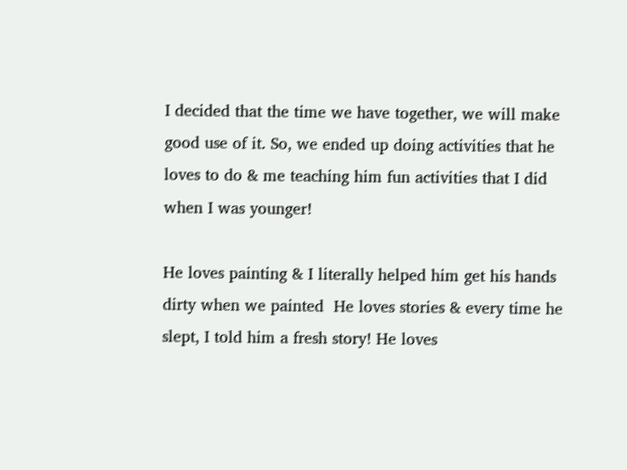I decided that the time we have together, we will make good use of it. So, we ended up doing activities that he loves to do & me teaching him fun activities that I did when I was younger!

He loves painting & I literally helped him get his hands dirty when we painted  He loves stories & every time he slept, I told him a fresh story! He loves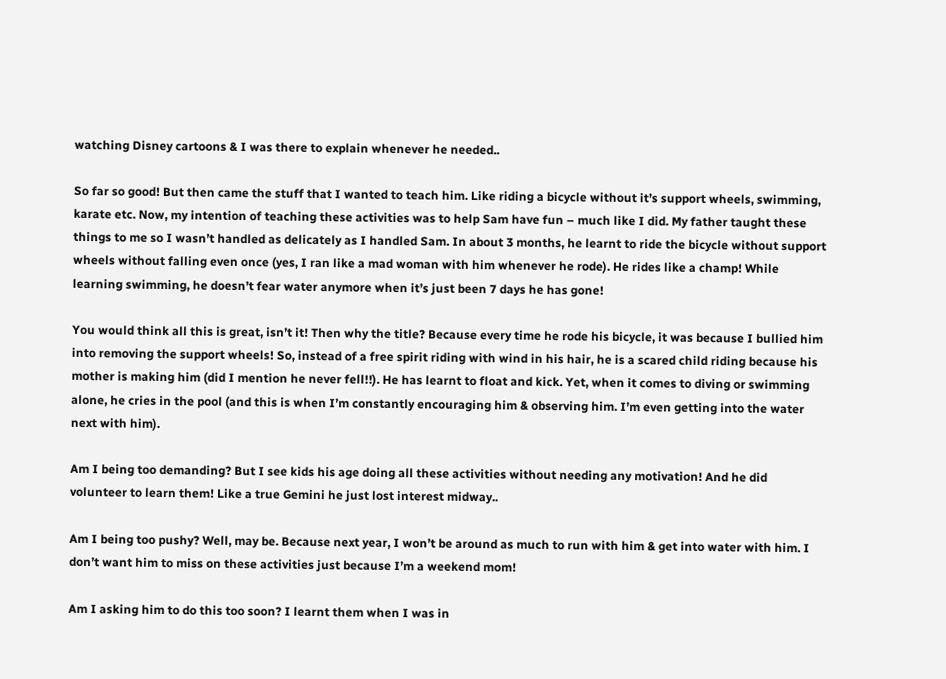watching Disney cartoons & I was there to explain whenever he needed..

So far so good! But then came the stuff that I wanted to teach him. Like riding a bicycle without it’s support wheels, swimming, karate etc. Now, my intention of teaching these activities was to help Sam have fun – much like I did. My father taught these things to me so I wasn’t handled as delicately as I handled Sam. In about 3 months, he learnt to ride the bicycle without support wheels without falling even once (yes, I ran like a mad woman with him whenever he rode). He rides like a champ! While learning swimming, he doesn’t fear water anymore when it’s just been 7 days he has gone!

You would think all this is great, isn’t it! Then why the title? Because every time he rode his bicycle, it was because I bullied him into removing the support wheels! So, instead of a free spirit riding with wind in his hair, he is a scared child riding because his mother is making him (did I mention he never fell!!). He has learnt to float and kick. Yet, when it comes to diving or swimming alone, he cries in the pool (and this is when I’m constantly encouraging him & observing him. I’m even getting into the water next with him).

Am I being too demanding? But I see kids his age doing all these activities without needing any motivation! And he did volunteer to learn them! Like a true Gemini he just lost interest midway..

Am I being too pushy? Well, may be. Because next year, I won’t be around as much to run with him & get into water with him. I don’t want him to miss on these activities just because I’m a weekend mom!

Am I asking him to do this too soon? I learnt them when I was in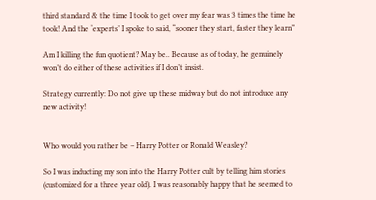third standard & the time I took to get over my fear was 3 times the time he took! And the ‘experts’ I spoke to said, “sooner they start, faster they learn”

Am I killing the fun quotient? May be.. Because as of today, he genuinely won’t do either of these activities if I don’t insist.

Strategy currently: Do not give up these midway but do not introduce any new activity!


Who would you rather be – Harry Potter or Ronald Weasley?

So I was inducting my son into the Harry Potter cult by telling him stories (customized for a three year old). I was reasonably happy that he seemed to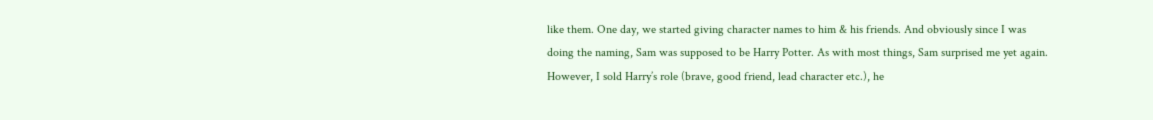like them. One day, we started giving character names to him & his friends. And obviously since I was doing the naming, Sam was supposed to be Harry Potter. As with most things, Sam surprised me yet again. However, I sold Harry’s role (brave, good friend, lead character etc.), he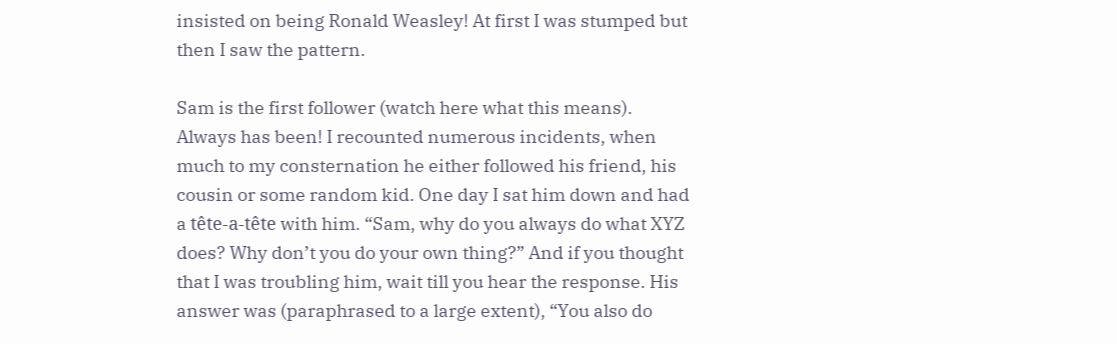insisted on being Ronald Weasley! At first I was stumped but then I saw the pattern.

Sam is the first follower (watch here what this means). Always has been! I recounted numerous incidents, when much to my consternation he either followed his friend, his cousin or some random kid. One day I sat him down and had a tête-a-tête with him. “Sam, why do you always do what XYZ does? Why don’t you do your own thing?” And if you thought that I was troubling him, wait till you hear the response. His answer was (paraphrased to a large extent), “You also do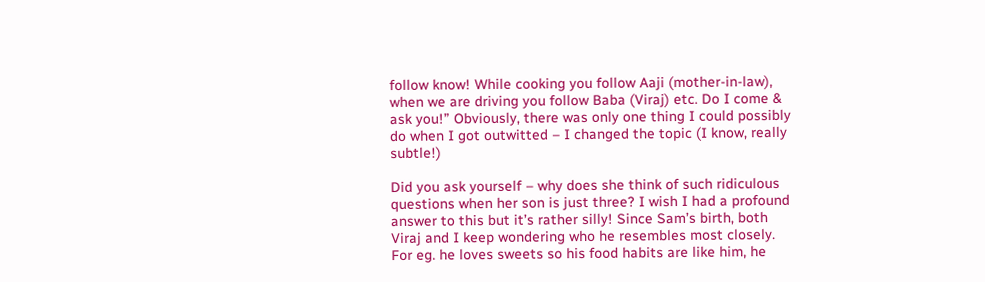follow know! While cooking you follow Aaji (mother-in-law), when we are driving you follow Baba (Viraj) etc. Do I come & ask you!” Obviously, there was only one thing I could possibly do when I got outwitted – I changed the topic (I know, really subtle!)

Did you ask yourself – why does she think of such ridiculous questions when her son is just three? I wish I had a profound answer to this but it’s rather silly! Since Sam’s birth, both Viraj and I keep wondering who he resembles most closely. For eg. he loves sweets so his food habits are like him, he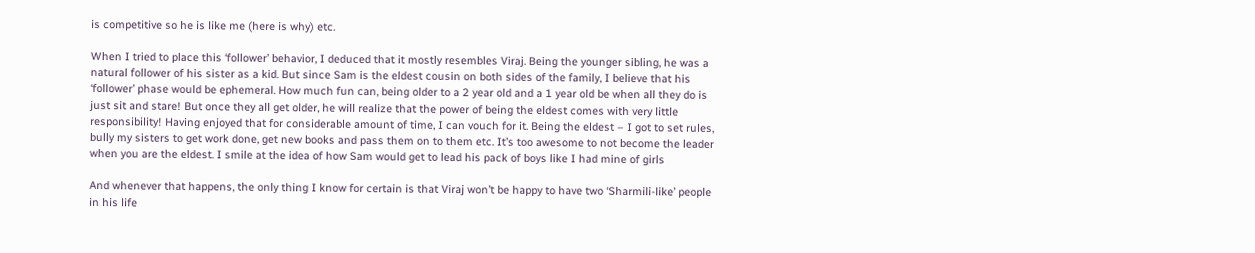is competitive so he is like me (here is why) etc.

When I tried to place this ‘follower’ behavior, I deduced that it mostly resembles Viraj. Being the younger sibling, he was a natural follower of his sister as a kid. But since Sam is the eldest cousin on both sides of the family, I believe that his ‘follower’ phase would be ephemeral. How much fun can, being older to a 2 year old and a 1 year old be when all they do is just sit and stare! But once they all get older, he will realize that the power of being the eldest comes with very little responsibility! Having enjoyed that for considerable amount of time, I can vouch for it. Being the eldest – I got to set rules, bully my sisters to get work done, get new books and pass them on to them etc. It’s too awesome to not become the leader when you are the eldest. I smile at the idea of how Sam would get to lead his pack of boys like I had mine of girls

And whenever that happens, the only thing I know for certain is that Viraj won’t be happy to have two ‘Sharmili-like’ people in his life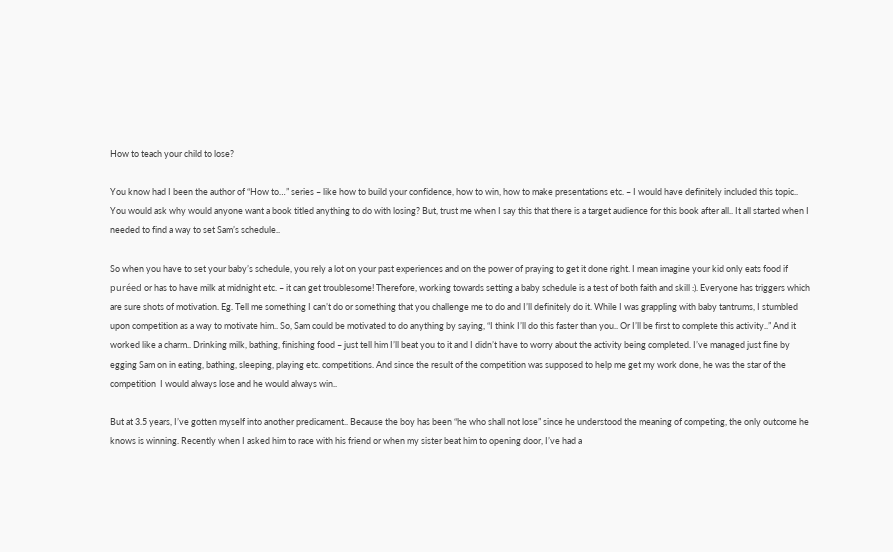How to teach your child to lose?

You know had I been the author of “How to…” series – like how to build your confidence, how to win, how to make presentations etc. – I would have definitely included this topic.. You would ask why would anyone want a book titled anything to do with losing? But, trust me when I say this that there is a target audience for this book after all.. It all started when I needed to find a way to set Sam’s schedule..

So when you have to set your baby’s schedule, you rely a lot on your past experiences and on the power of praying to get it done right. I mean imagine your kid only eats food if puréed or has to have milk at midnight etc. – it can get troublesome! Therefore, working towards setting a baby schedule is a test of both faith and skill :). Everyone has triggers which are sure shots of motivation. Eg. Tell me something I can’t do or something that you challenge me to do and I’ll definitely do it. While I was grappling with baby tantrums, I stumbled upon competition as a way to motivate him.. So, Sam could be motivated to do anything by saying, “I think I’ll do this faster than you.. Or I’ll be first to complete this activity..” And it worked like a charm.. Drinking milk, bathing, finishing food – just tell him I’ll beat you to it and I didn’t have to worry about the activity being completed. I’ve managed just fine by egging Sam on in eating, bathing, sleeping, playing etc. competitions. And since the result of the competition was supposed to help me get my work done, he was the star of the competition  I would always lose and he would always win..

But at 3.5 years, I’ve gotten myself into another predicament.. Because the boy has been “he who shall not lose” since he understood the meaning of competing, the only outcome he knows is winning. Recently when I asked him to race with his friend or when my sister beat him to opening door, I’ve had a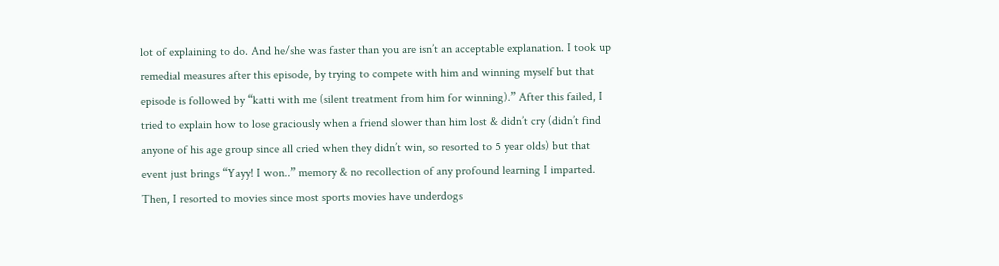lot of explaining to do. And he/she was faster than you are isn’t an acceptable explanation. I took up remedial measures after this episode, by trying to compete with him and winning myself but that episode is followed by “katti with me (silent treatment from him for winning).” After this failed, I tried to explain how to lose graciously when a friend slower than him lost & didn’t cry (didn’t find anyone of his age group since all cried when they didn’t win, so resorted to 5 year olds) but that event just brings “Yayy! I won..” memory & no recollection of any profound learning I imparted. Then, I resorted to movies since most sports movies have underdogs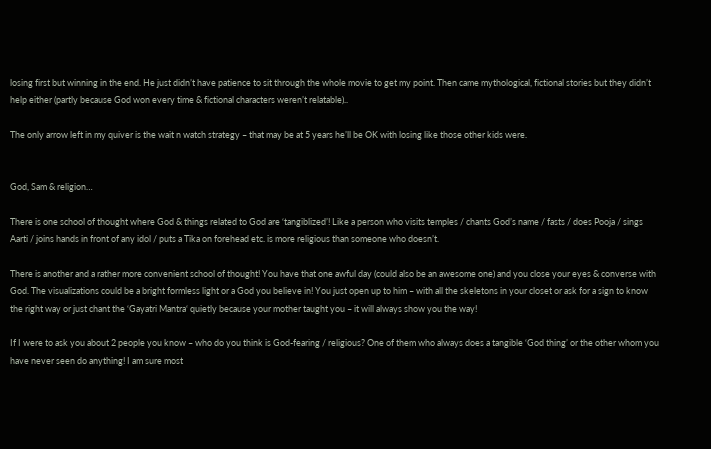losing first but winning in the end. He just didn’t have patience to sit through the whole movie to get my point. Then came mythological, fictional stories but they didn’t help either (partly because God won every time & fictional characters weren’t relatable)..

The only arrow left in my quiver is the wait n watch strategy – that may be at 5 years he’ll be OK with losing like those other kids were.


God, Sam & religion…

There is one school of thought where God & things related to God are ‘tangiblized’! Like a person who visits temples / chants God’s name / fasts / does Pooja / sings Aarti / joins hands in front of any idol / puts a Tika on forehead etc. is more religious than someone who doesn’t.

There is another and a rather more convenient school of thought! You have that one awful day (could also be an awesome one) and you close your eyes & converse with God. The visualizations could be a bright formless light or a God you believe in! You just open up to him – with all the skeletons in your closet or ask for a sign to know the right way or just chant the ‘Gayatri Mantra‘ quietly because your mother taught you – it will always show you the way!

If I were to ask you about 2 people you know – who do you think is God-fearing / religious? One of them who always does a tangible ‘God thing’ or the other whom you have never seen do anything! I am sure most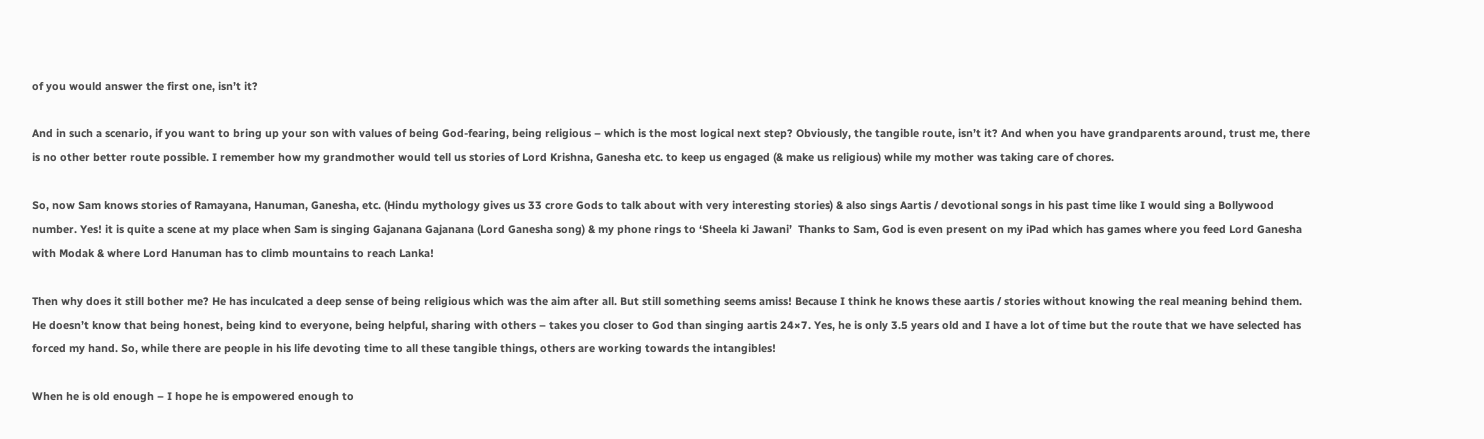of you would answer the first one, isn’t it?

And in such a scenario, if you want to bring up your son with values of being God-fearing, being religious – which is the most logical next step? Obviously, the tangible route, isn’t it? And when you have grandparents around, trust me, there is no other better route possible. I remember how my grandmother would tell us stories of Lord Krishna, Ganesha etc. to keep us engaged (& make us religious) while my mother was taking care of chores.

So, now Sam knows stories of Ramayana, Hanuman, Ganesha, etc. (Hindu mythology gives us 33 crore Gods to talk about with very interesting stories) & also sings Aartis / devotional songs in his past time like I would sing a Bollywood number. Yes! it is quite a scene at my place when Sam is singing Gajanana Gajanana (Lord Ganesha song) & my phone rings to ‘Sheela ki Jawani’  Thanks to Sam, God is even present on my iPad which has games where you feed Lord Ganesha with Modak & where Lord Hanuman has to climb mountains to reach Lanka!

Then why does it still bother me? He has inculcated a deep sense of being religious which was the aim after all. But still something seems amiss! Because I think he knows these aartis / stories without knowing the real meaning behind them. He doesn’t know that being honest, being kind to everyone, being helpful, sharing with others – takes you closer to God than singing aartis 24×7. Yes, he is only 3.5 years old and I have a lot of time but the route that we have selected has forced my hand. So, while there are people in his life devoting time to all these tangible things, others are working towards the intangibles!

When he is old enough – I hope he is empowered enough to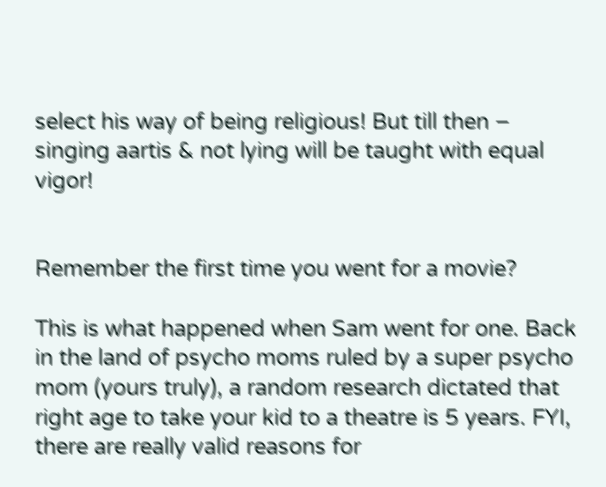select his way of being religious! But till then – singing aartis & not lying will be taught with equal vigor!


Remember the first time you went for a movie?

This is what happened when Sam went for one. Back in the land of psycho moms ruled by a super psycho mom (yours truly), a random research dictated that right age to take your kid to a theatre is 5 years. FYI, there are really valid reasons for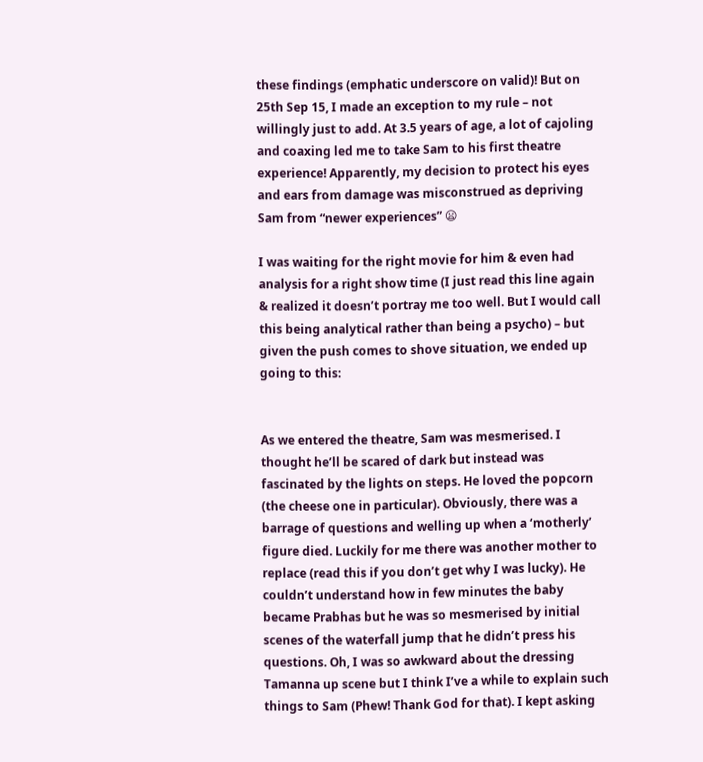these findings (emphatic underscore on valid)! But on 25th Sep 15, I made an exception to my rule – not willingly just to add. At 3.5 years of age, a lot of cajoling and coaxing led me to take Sam to his first theatre experience! Apparently, my decision to protect his eyes and ears from damage was misconstrued as depriving Sam from “newer experiences” 😦

I was waiting for the right movie for him & even had analysis for a right show time (I just read this line again & realized it doesn’t portray me too well. But I would call this being analytical rather than being a psycho) – but given the push comes to shove situation, we ended up going to this:


As we entered the theatre, Sam was mesmerised. I thought he’ll be scared of dark but instead was fascinated by the lights on steps. He loved the popcorn (the cheese one in particular). Obviously, there was a barrage of questions and welling up when a ‘motherly’ figure died. Luckily for me there was another mother to replace (read this if you don’t get why I was lucky). He couldn’t understand how in few minutes the baby became Prabhas but he was so mesmerised by initial scenes of the waterfall jump that he didn’t press his questions. Oh, I was so awkward about the dressing Tamanna up scene but I think I’ve a while to explain such things to Sam (Phew! Thank God for that). I kept asking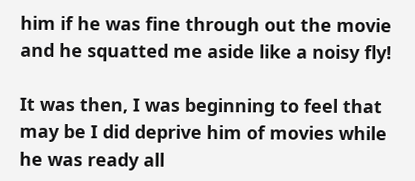him if he was fine through out the movie and he squatted me aside like a noisy fly!

It was then, I was beginning to feel that may be I did deprive him of movies while he was ready all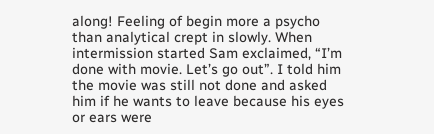along! Feeling of begin more a psycho than analytical crept in slowly. When intermission started Sam exclaimed, “I’m done with movie. Let’s go out”. I told him the movie was still not done and asked him if he wants to leave because his eyes or ears were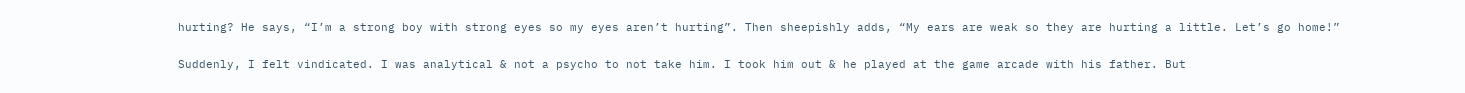hurting? He says, “I’m a strong boy with strong eyes so my eyes aren’t hurting”. Then sheepishly adds, “My ears are weak so they are hurting a little. Let’s go home!”

Suddenly, I felt vindicated. I was analytical & not a psycho to not take him. I took him out & he played at the game arcade with his father. But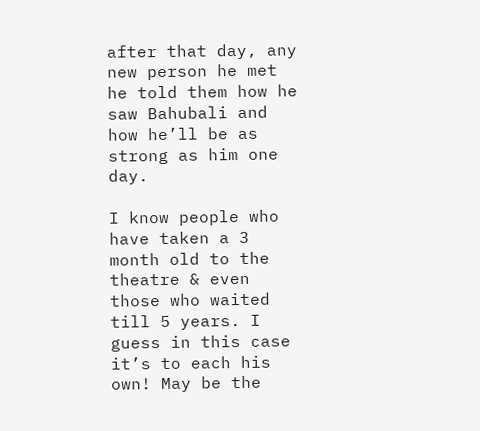after that day, any new person he met he told them how he saw Bahubali and how he’ll be as strong as him one day.

I know people who have taken a 3 month old to the theatre & even those who waited till 5 years. I guess in this case it’s to each his own! May be the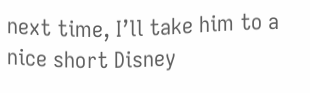next time, I’ll take him to a nice short Disney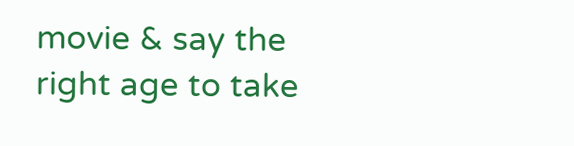movie & say the right age to take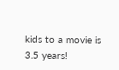kids to a movie is 3.5 years!